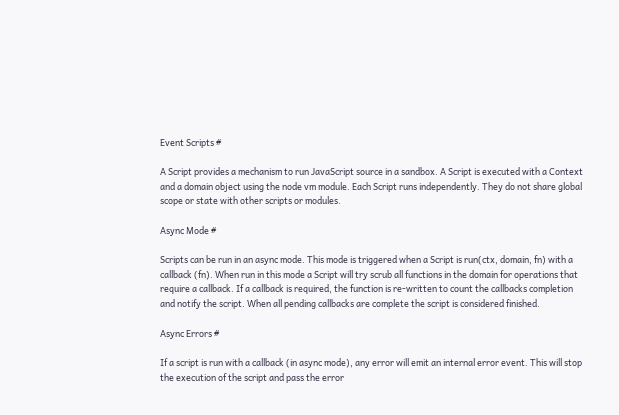Event Scripts #

A Script provides a mechanism to run JavaScript source in a sandbox. A Script is executed with a Context and a domain object using the node vm module. Each Script runs independently. They do not share global scope or state with other scripts or modules.

Async Mode #

Scripts can be run in an async mode. This mode is triggered when a Script is run(ctx, domain, fn) with a callback (fn). When run in this mode a Script will try scrub all functions in the domain for operations that require a callback. If a callback is required, the function is re-written to count the callbacks completion and notify the script. When all pending callbacks are complete the script is considered finished.

Async Errors #

If a script is run with a callback (in async mode), any error will emit an internal error event. This will stop the execution of the script and pass the error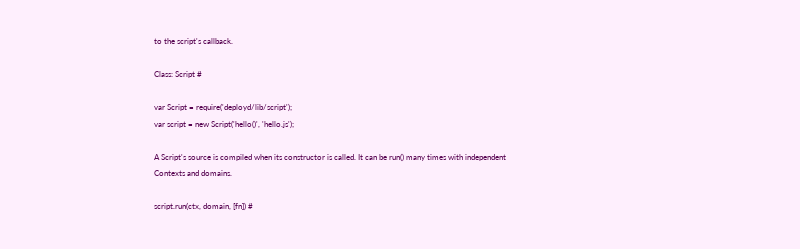to the script's callback.

Class: Script #

var Script = require('deployd/lib/script');
var script = new Script('hello()', 'hello.js');

A Script's source is compiled when its constructor is called. It can be run() many times with independent Contexts and domains.

script.run(ctx, domain, [fn]) #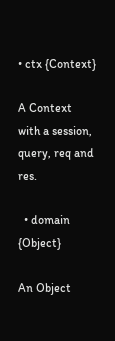• ctx {Context}

A Context with a session, query, req and res.

  • domain {Object}

An Object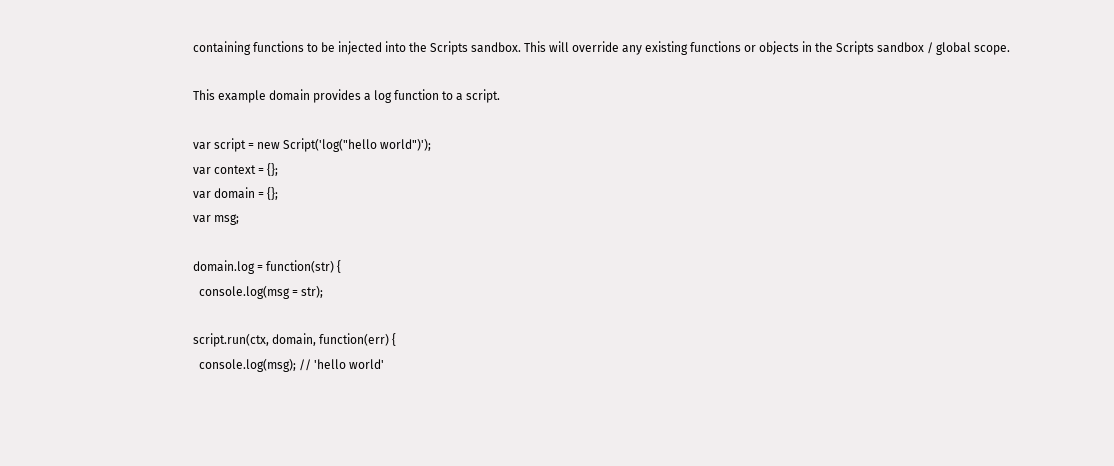containing functions to be injected into the Scripts sandbox. This will override any existing functions or objects in the Scripts sandbox / global scope.

This example domain provides a log function to a script.

var script = new Script('log("hello world")');
var context = {};
var domain = {};
var msg;

domain.log = function(str) {
  console.log(msg = str);

script.run(ctx, domain, function(err) {
  console.log(msg); // 'hello world'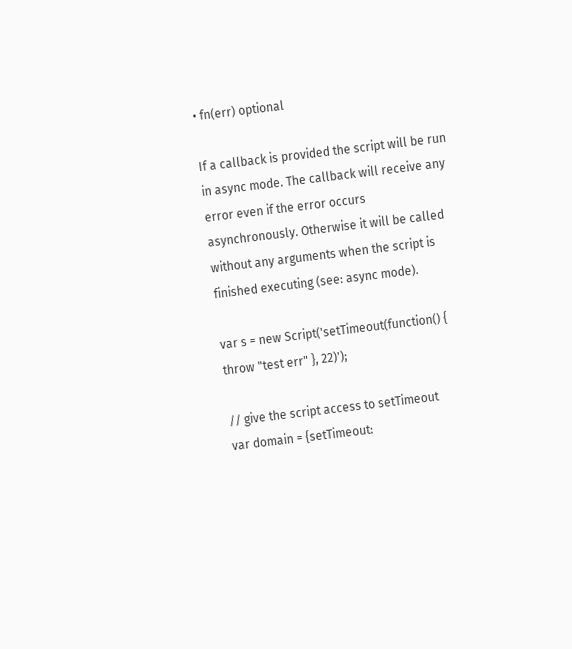• fn(err) optional

If a callback is provided the script will be run in async mode. The callback will receive any error even if the error occurs asynchronously. Otherwise it will be called without any arguments when the script is finished executing (see: async mode).

var s = new Script('setTimeout(function() { throw "test err" }, 22)');

// give the script access to setTimeout
var domain = {setTimeout: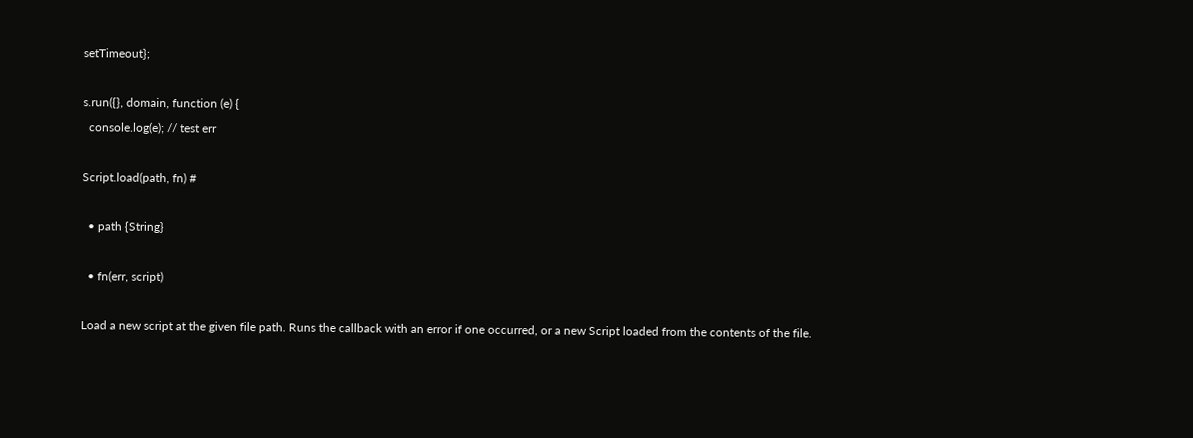setTimeout};

s.run({}, domain, function (e) {
  console.log(e); // test err

Script.load(path, fn) #

  • path {String}

  • fn(err, script)

Load a new script at the given file path. Runs the callback with an error if one occurred, or a new Script loaded from the contents of the file.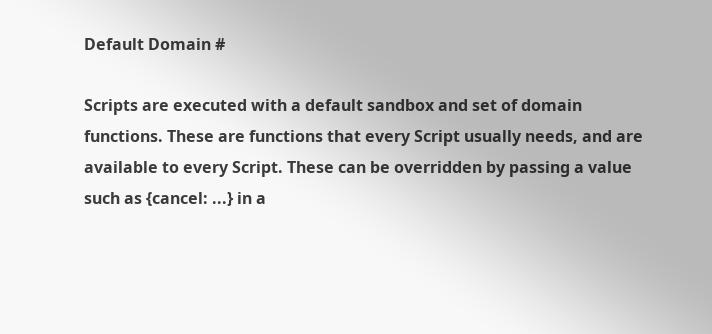Default Domain #

Scripts are executed with a default sandbox and set of domain functions. These are functions that every Script usually needs, and are available to every Script. These can be overridden by passing a value such as {cancel: ...} in a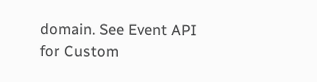domain. See Event API for Custom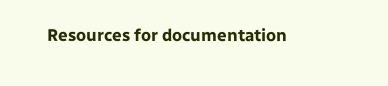Resources for documentation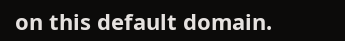on this default domain.